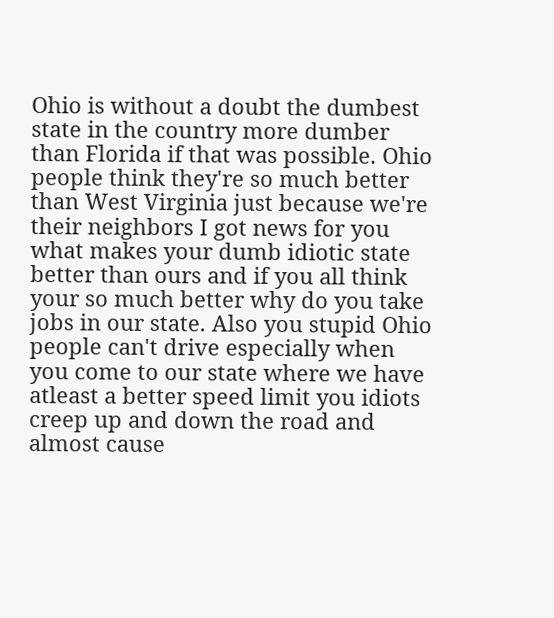Ohio is without a doubt the dumbest state in the country more dumber than Florida if that was possible. Ohio people think they're so much better than West Virginia just because we're their neighbors I got news for you what makes your dumb idiotic state better than ours and if you all think your so much better why do you take jobs in our state. Also you stupid Ohio people can't drive especially when you come to our state where we have atleast a better speed limit you idiots creep up and down the road and almost cause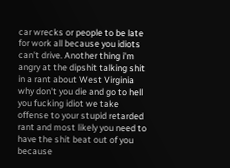car wrecks or people to be late for work all because you idiots can't drive. Another thing i'm angry at the dipshit talking shit in a rant about West Virginia why don't you die and go to hell you fucking idiot we take offense to your stupid retarded rant and most likely you need to have the shit beat out of you because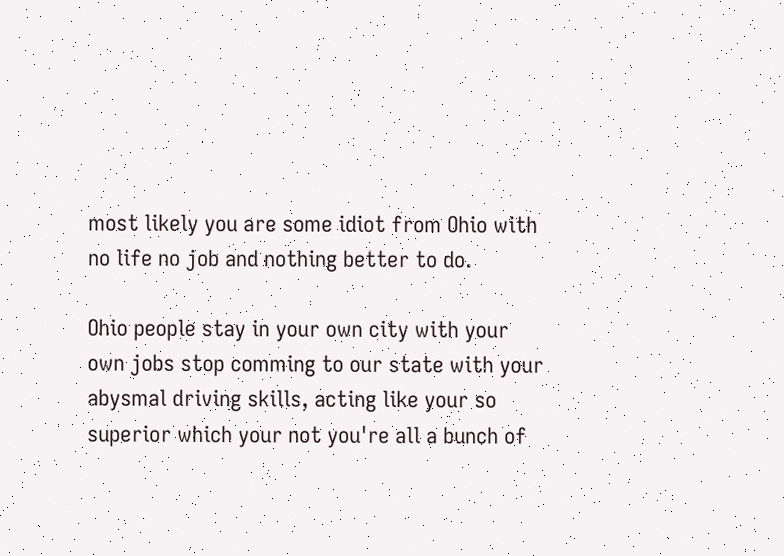most likely you are some idiot from Ohio with no life no job and nothing better to do.

Ohio people stay in your own city with your own jobs stop comming to our state with your abysmal driving skills, acting like your so superior which your not you're all a bunch of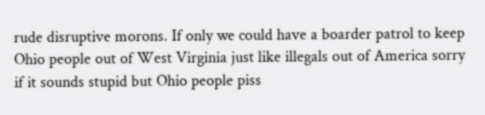rude disruptive morons. If only we could have a boarder patrol to keep Ohio people out of West Virginia just like illegals out of America sorry if it sounds stupid but Ohio people piss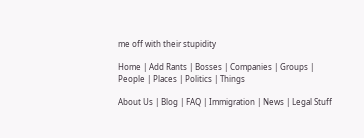me off with their stupidity

Home | Add Rants | Bosses | Companies | Groups | People | Places | Politics | Things

About Us | Blog | FAQ | Immigration | News | Legal Stuff